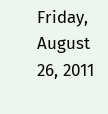Friday, August 26, 2011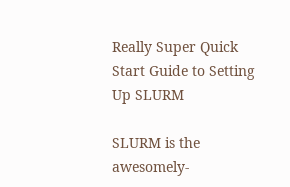Really Super Quick Start Guide to Setting Up SLURM

SLURM is the awesomely-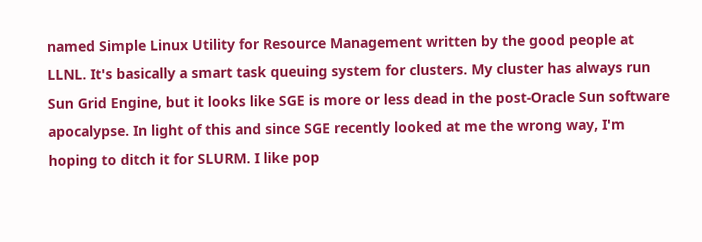named Simple Linux Utility for Resource Management written by the good people at LLNL. It's basically a smart task queuing system for clusters. My cluster has always run Sun Grid Engine, but it looks like SGE is more or less dead in the post-Oracle Sun software apocalypse. In light of this and since SGE recently looked at me the wrong way, I'm hoping to ditch it for SLURM. I like pop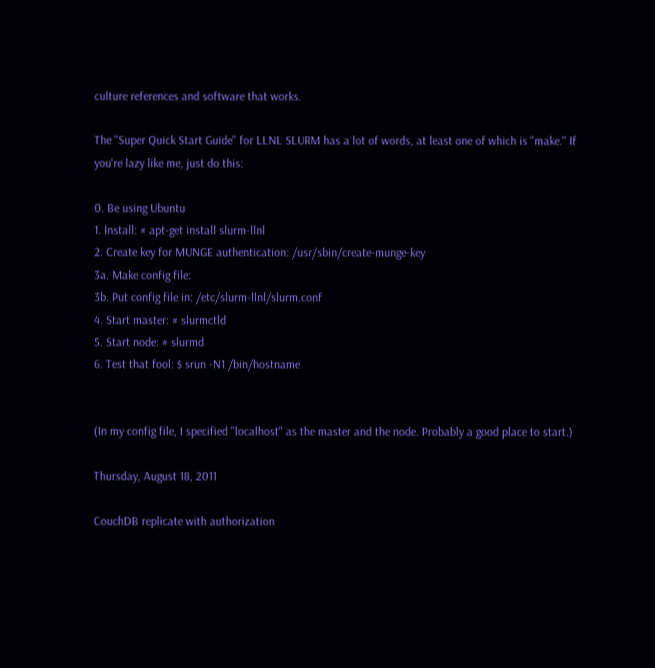culture references and software that works.

The "Super Quick Start Guide" for LLNL SLURM has a lot of words, at least one of which is "make." If you're lazy like me, just do this:

0. Be using Ubuntu
1. Install: # apt-get install slurm-llnl
2. Create key for MUNGE authentication: /usr/sbin/create-munge-key
3a. Make config file:
3b. Put config file in: /etc/slurm-llnl/slurm.conf
4. Start master: # slurmctld
5. Start node: # slurmd
6. Test that fool: $ srun -N1 /bin/hostname


(In my config file, I specified "localhost" as the master and the node. Probably a good place to start.)

Thursday, August 18, 2011

CouchDB replicate with authorization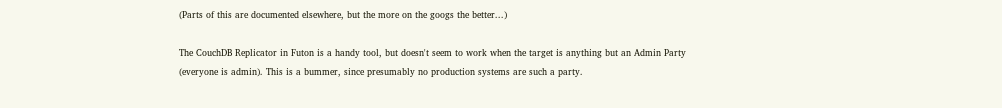(Parts of this are documented elsewhere, but the more on the googs the better...)

The CouchDB Replicator in Futon is a handy tool, but doesn't seem to work when the target is anything but an Admin Party (everyone is admin). This is a bummer, since presumably no production systems are such a party.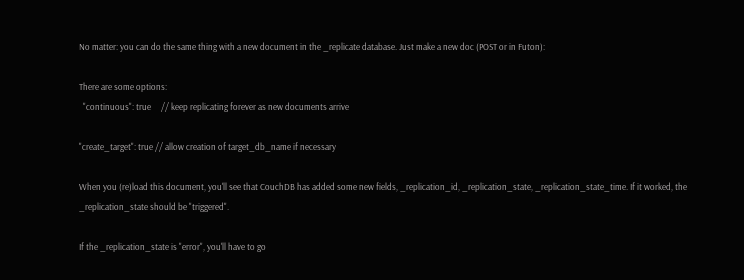No matter: you can do the same thing with a new document in the _replicate database. Just make a new doc (POST or in Futon):

There are some options:
  "continuous": true     // keep replicating forever as new documents arrive

"create_target": true // allow creation of target_db_name if necessary

When you (re)load this document, you'll see that CouchDB has added some new fields, _replication_id, _replication_state, _replication_state_time. If it worked, the _replication_state should be "triggered".

If the _replication_state is "error", you'll have to go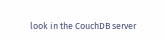look in the CouchDB server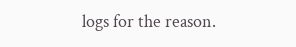logs for the reason.